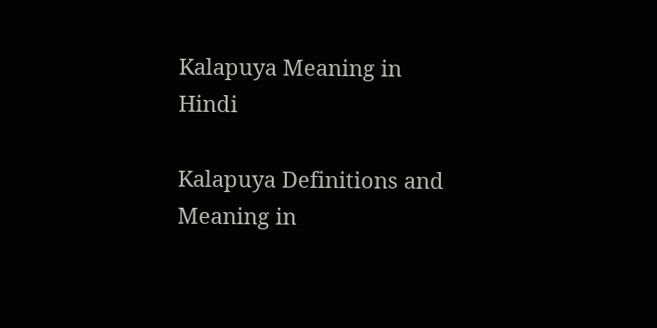Kalapuya Meaning in Hindi

Kalapuya Definitions and Meaning in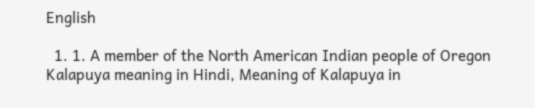English

  1. 1. A member of the North American Indian people of Oregon
Kalapuya meaning in Hindi, Meaning of Kalapuya in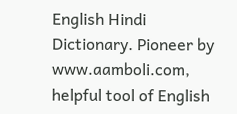English Hindi Dictionary. Pioneer by www.aamboli.com, helpful tool of English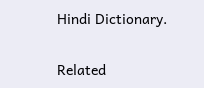Hindi Dictionary.

Related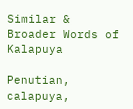Similar & Broader Words of Kalapuya

Penutian,  calapuya,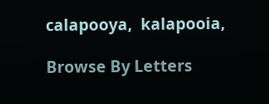calapooya,  kalapooia,

Browse By Letters